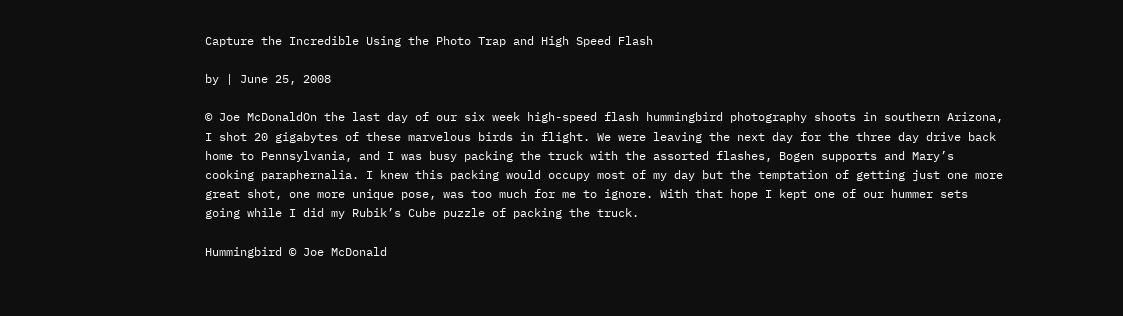Capture the Incredible Using the Photo Trap and High Speed Flash

by | June 25, 2008

© Joe McDonaldOn the last day of our six week high-speed flash hummingbird photography shoots in southern Arizona, I shot 20 gigabytes of these marvelous birds in flight. We were leaving the next day for the three day drive back home to Pennsylvania, and I was busy packing the truck with the assorted flashes, Bogen supports and Mary’s cooking paraphernalia. I knew this packing would occupy most of my day but the temptation of getting just one more great shot, one more unique pose, was too much for me to ignore. With that hope I kept one of our hummer sets going while I did my Rubik’s Cube puzzle of packing the truck.

Hummingbird © Joe McDonald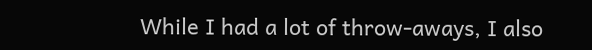While I had a lot of throw-aways, I also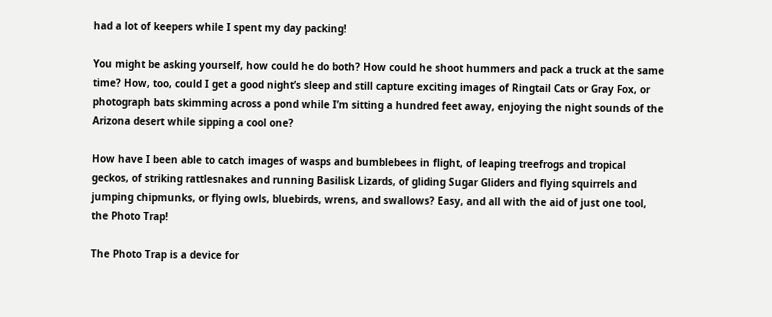had a lot of keepers while I spent my day packing!

You might be asking yourself, how could he do both? How could he shoot hummers and pack a truck at the same time? How, too, could I get a good night’s sleep and still capture exciting images of Ringtail Cats or Gray Fox, or photograph bats skimming across a pond while I’m sitting a hundred feet away, enjoying the night sounds of the Arizona desert while sipping a cool one?

How have I been able to catch images of wasps and bumblebees in flight, of leaping treefrogs and tropical geckos, of striking rattlesnakes and running Basilisk Lizards, of gliding Sugar Gliders and flying squirrels and jumping chipmunks, or flying owls, bluebirds, wrens, and swallows? Easy, and all with the aid of just one tool, the Photo Trap!

The Photo Trap is a device for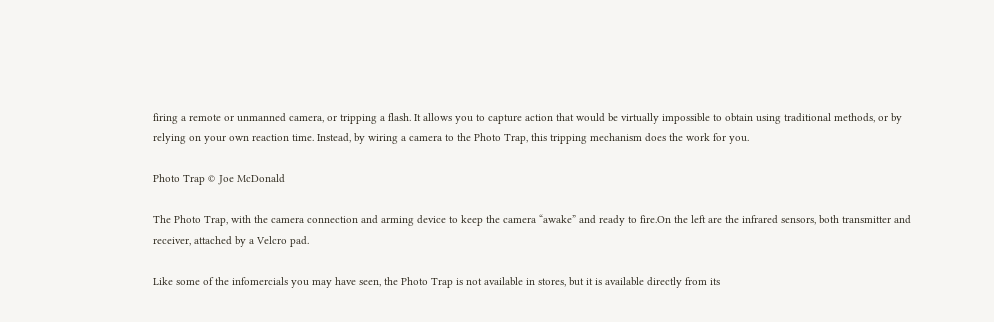firing a remote or unmanned camera, or tripping a flash. It allows you to capture action that would be virtually impossible to obtain using traditional methods, or by relying on your own reaction time. Instead, by wiring a camera to the Photo Trap, this tripping mechanism does the work for you.

Photo Trap © Joe McDonald

The Photo Trap, with the camera connection and arming device to keep the camera “awake” and ready to fire.On the left are the infrared sensors, both transmitter and receiver, attached by a Velcro pad.

Like some of the infomercials you may have seen, the Photo Trap is not available in stores, but it is available directly from its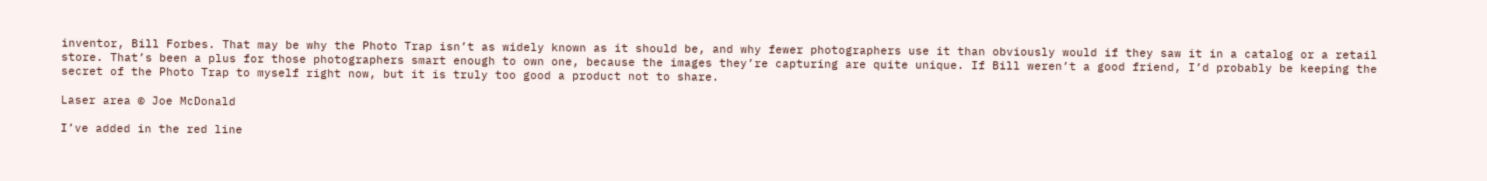inventor, Bill Forbes. That may be why the Photo Trap isn’t as widely known as it should be, and why fewer photographers use it than obviously would if they saw it in a catalog or a retail store. That’s been a plus for those photographers smart enough to own one, because the images they’re capturing are quite unique. If Bill weren’t a good friend, I’d probably be keeping the secret of the Photo Trap to myself right now, but it is truly too good a product not to share.

Laser area © Joe McDonald

I’ve added in the red line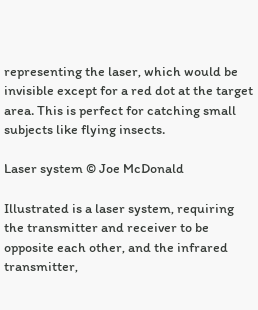representing the laser, which would be invisible except for a red dot at the target area. This is perfect for catching small subjects like flying insects.

Laser system © Joe McDonald

Illustrated is a laser system, requiring the transmitter and receiver to be opposite each other, and the infrared transmitter,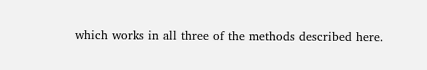which works in all three of the methods described here.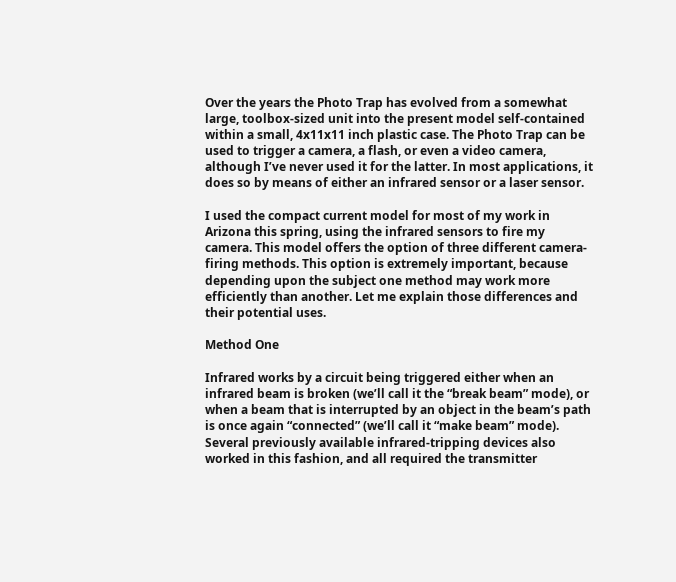Over the years the Photo Trap has evolved from a somewhat large, toolbox-sized unit into the present model self-contained within a small, 4x11x11 inch plastic case. The Photo Trap can be used to trigger a camera, a flash, or even a video camera, although I’ve never used it for the latter. In most applications, it does so by means of either an infrared sensor or a laser sensor.

I used the compact current model for most of my work in Arizona this spring, using the infrared sensors to fire my camera. This model offers the option of three different camera-firing methods. This option is extremely important, because depending upon the subject one method may work more efficiently than another. Let me explain those differences and their potential uses.

Method One

Infrared works by a circuit being triggered either when an infrared beam is broken (we’ll call it the “break beam” mode), or when a beam that is interrupted by an object in the beam’s path is once again “connected” (we’ll call it “make beam” mode). Several previously available infrared-tripping devices also worked in this fashion, and all required the transmitter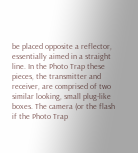be placed opposite a reflector, essentially aimed in a straight line. In the Photo Trap these pieces, the transmitter and receiver, are comprised of two similar looking, small plug-like boxes. The camera (or the flash if the Photo Trap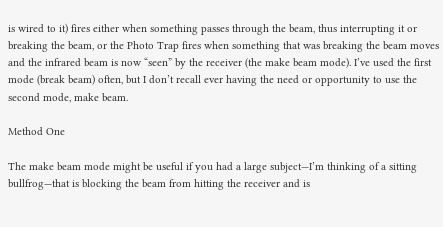is wired to it) fires either when something passes through the beam, thus interrupting it or breaking the beam, or the Photo Trap fires when something that was breaking the beam moves and the infrared beam is now “seen” by the receiver (the make beam mode). I’ve used the first mode (break beam) often, but I don’t recall ever having the need or opportunity to use the second mode, make beam.

Method One

The make beam mode might be useful if you had a large subject—I’m thinking of a sitting bullfrog—that is blocking the beam from hitting the receiver and is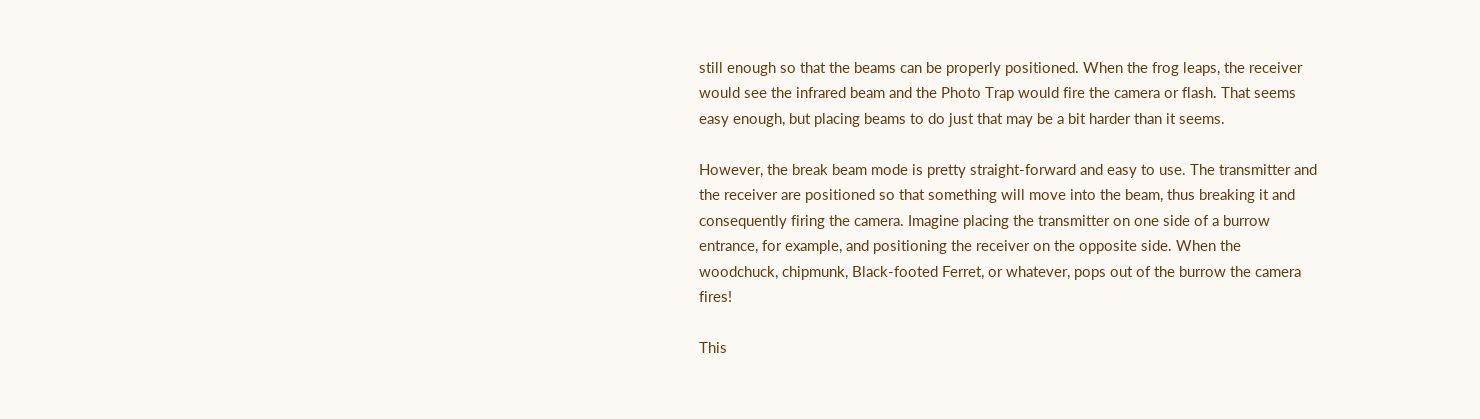still enough so that the beams can be properly positioned. When the frog leaps, the receiver would see the infrared beam and the Photo Trap would fire the camera or flash. That seems easy enough, but placing beams to do just that may be a bit harder than it seems.

However, the break beam mode is pretty straight-forward and easy to use. The transmitter and the receiver are positioned so that something will move into the beam, thus breaking it and consequently firing the camera. Imagine placing the transmitter on one side of a burrow entrance, for example, and positioning the receiver on the opposite side. When the woodchuck, chipmunk, Black-footed Ferret, or whatever, pops out of the burrow the camera fires!

This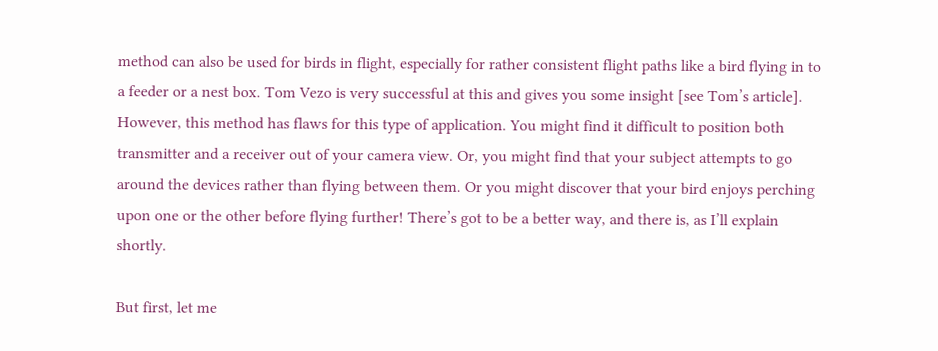method can also be used for birds in flight, especially for rather consistent flight paths like a bird flying in to a feeder or a nest box. Tom Vezo is very successful at this and gives you some insight [see Tom’s article]. However, this method has flaws for this type of application. You might find it difficult to position both transmitter and a receiver out of your camera view. Or, you might find that your subject attempts to go around the devices rather than flying between them. Or you might discover that your bird enjoys perching upon one or the other before flying further! There’s got to be a better way, and there is, as I’ll explain shortly.

But first, let me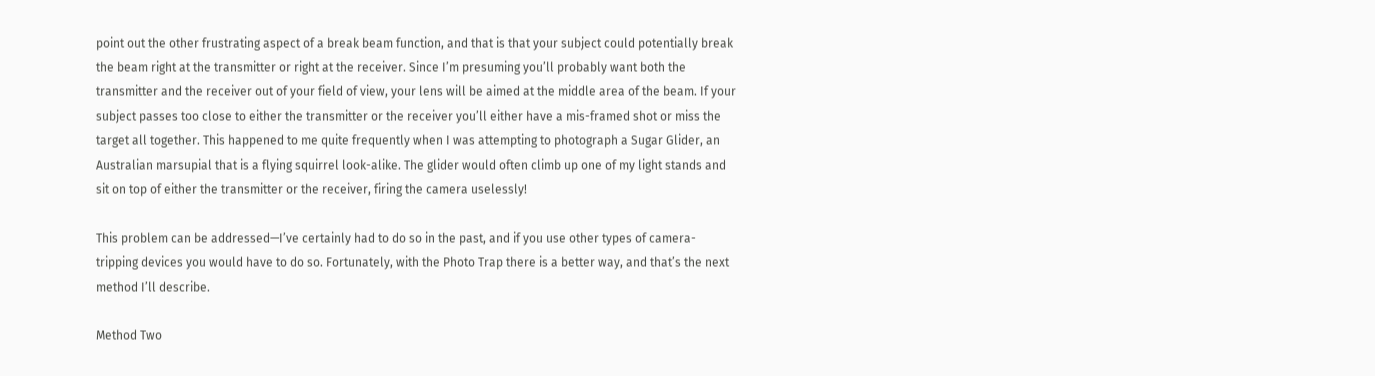point out the other frustrating aspect of a break beam function, and that is that your subject could potentially break the beam right at the transmitter or right at the receiver. Since I’m presuming you’ll probably want both the transmitter and the receiver out of your field of view, your lens will be aimed at the middle area of the beam. If your subject passes too close to either the transmitter or the receiver you’ll either have a mis-framed shot or miss the target all together. This happened to me quite frequently when I was attempting to photograph a Sugar Glider, an Australian marsupial that is a flying squirrel look-alike. The glider would often climb up one of my light stands and sit on top of either the transmitter or the receiver, firing the camera uselessly!

This problem can be addressed—I’ve certainly had to do so in the past, and if you use other types of camera-tripping devices you would have to do so. Fortunately, with the Photo Trap there is a better way, and that’s the next method I’ll describe.

Method Two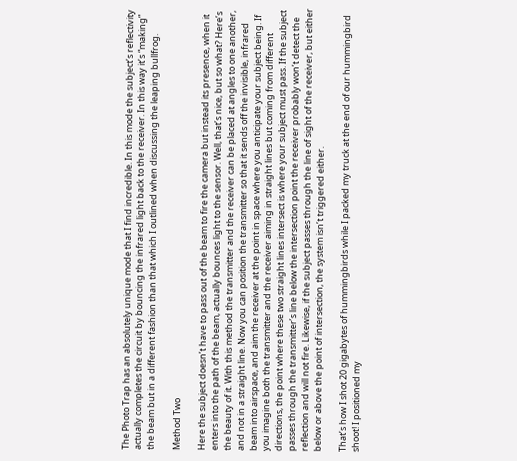The Photo Trap has an absolutely unique mode that I find incredible. In this mode the subject’s reflectivity actually completes the circuit by bouncing the infrared light back to the receiver. In this way it’s “making” the beam but in a different fashion than that which I outlined when discussing the leaping bullfrog.

Method Two

Here the subject doesn’t have to pass out of the beam to fire the camera but instead its presence, when it enters into the path of the beam, actually bounces light to the sensor. Well, that’s nice, but so what? Here’s the beauty of it. With this method the transmitter and the receiver can be placed at angles to one another, and not in a straight line. Now you can position the transmitter so that it sends off the invisible, infrared beam into airspace, and aim the receiver at the point in space where you anticipate your subject being. If you imagine both the transmitter and the receiver aiming in straight lines but coming from different directions, the point where these two straight lines intersect is where your subject must pass. If the subject passes through the transmitter’s line below the intersection point the receiver probably won’t detect the reflection and will not fire. Likewise, if the subject passes through the line of sight of the receiver, but either below or above the point of intersection, the system isn’t triggered either.

That’s how I shot 20 gigabytes of hummingbirds while I packed my truck at the end of our hummingbird shoot! I positioned my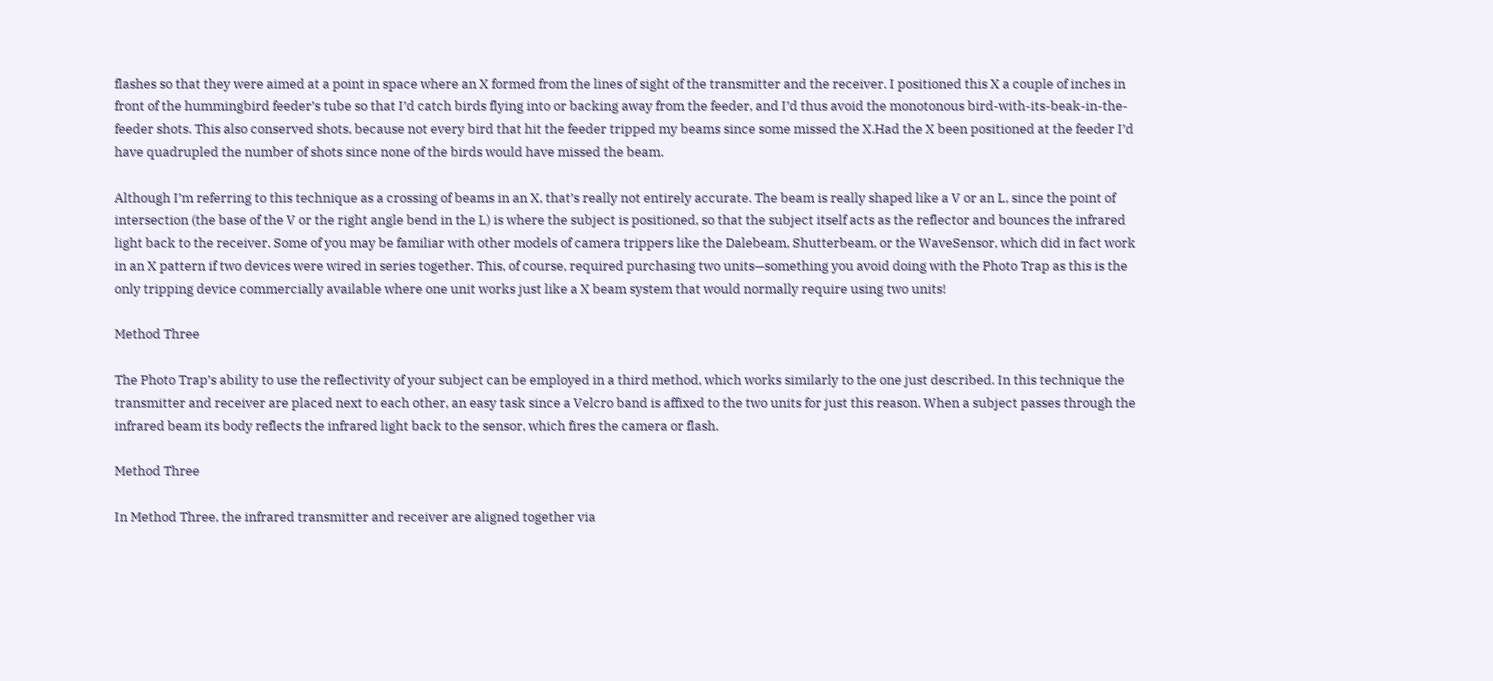flashes so that they were aimed at a point in space where an X formed from the lines of sight of the transmitter and the receiver. I positioned this X a couple of inches in front of the hummingbird feeder’s tube so that I’d catch birds flying into or backing away from the feeder, and I’d thus avoid the monotonous bird-with-its-beak-in-the-feeder shots. This also conserved shots, because not every bird that hit the feeder tripped my beams since some missed the X.Had the X been positioned at the feeder I’d have quadrupled the number of shots since none of the birds would have missed the beam.

Although I’m referring to this technique as a crossing of beams in an X, that’s really not entirely accurate. The beam is really shaped like a V or an L, since the point of intersection (the base of the V or the right angle bend in the L) is where the subject is positioned, so that the subject itself acts as the reflector and bounces the infrared light back to the receiver. Some of you may be familiar with other models of camera trippers like the Dalebeam, Shutterbeam, or the WaveSensor, which did in fact work in an X pattern if two devices were wired in series together. This, of course, required purchasing two units—something you avoid doing with the Photo Trap as this is the only tripping device commercially available where one unit works just like a X beam system that would normally require using two units!

Method Three

The Photo Trap’s ability to use the reflectivity of your subject can be employed in a third method, which works similarly to the one just described. In this technique the transmitter and receiver are placed next to each other, an easy task since a Velcro band is affixed to the two units for just this reason. When a subject passes through the infrared beam its body reflects the infrared light back to the sensor, which fires the camera or flash.

Method Three

In Method Three, the infrared transmitter and receiver are aligned together via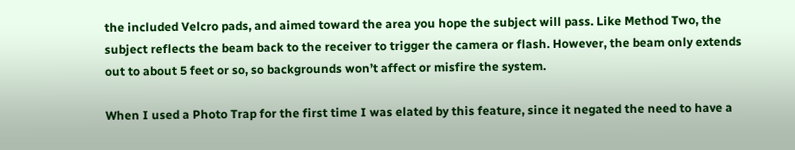the included Velcro pads, and aimed toward the area you hope the subject will pass. Like Method Two, the subject reflects the beam back to the receiver to trigger the camera or flash. However, the beam only extends out to about 5 feet or so, so backgrounds won’t affect or misfire the system.

When I used a Photo Trap for the first time I was elated by this feature, since it negated the need to have a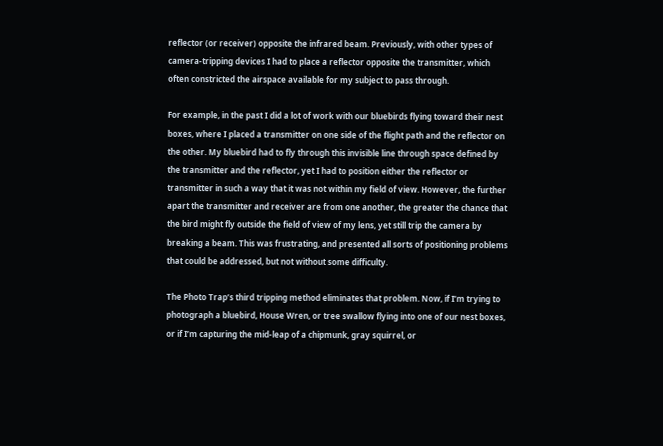reflector (or receiver) opposite the infrared beam. Previously, with other types of camera-tripping devices I had to place a reflector opposite the transmitter, which often constricted the airspace available for my subject to pass through.

For example, in the past I did a lot of work with our bluebirds flying toward their nest boxes, where I placed a transmitter on one side of the flight path and the reflector on the other. My bluebird had to fly through this invisible line through space defined by the transmitter and the reflector, yet I had to position either the reflector or transmitter in such a way that it was not within my field of view. However, the further apart the transmitter and receiver are from one another, the greater the chance that the bird might fly outside the field of view of my lens, yet still trip the camera by breaking a beam. This was frustrating, and presented all sorts of positioning problems that could be addressed, but not without some difficulty.

The Photo Trap’s third tripping method eliminates that problem. Now, if I’m trying to photograph a bluebird, House Wren, or tree swallow flying into one of our nest boxes, or if I’m capturing the mid-leap of a chipmunk, gray squirrel, or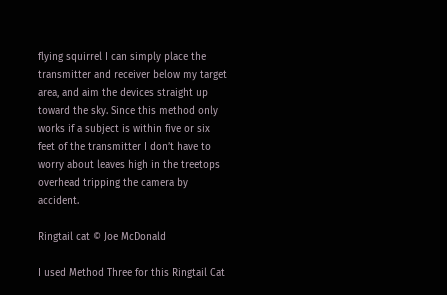flying squirrel I can simply place the transmitter and receiver below my target area, and aim the devices straight up toward the sky. Since this method only works if a subject is within five or six feet of the transmitter I don’t have to worry about leaves high in the treetops overhead tripping the camera by accident.

Ringtail cat © Joe McDonald

I used Method Three for this Ringtail Cat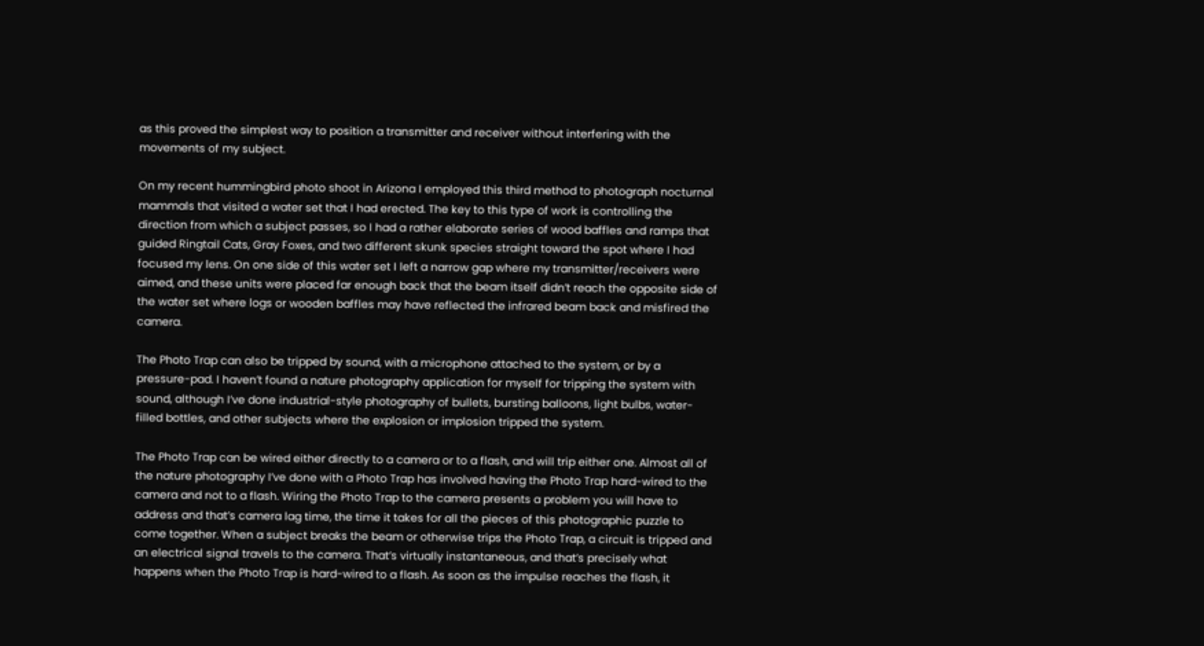as this proved the simplest way to position a transmitter and receiver without interfering with the movements of my subject.

On my recent hummingbird photo shoot in Arizona I employed this third method to photograph nocturnal mammals that visited a water set that I had erected. The key to this type of work is controlling the direction from which a subject passes, so I had a rather elaborate series of wood baffles and ramps that guided Ringtail Cats, Gray Foxes, and two different skunk species straight toward the spot where I had focused my lens. On one side of this water set I left a narrow gap where my transmitter/receivers were aimed, and these units were placed far enough back that the beam itself didn’t reach the opposite side of the water set where logs or wooden baffles may have reflected the infrared beam back and misfired the camera.

The Photo Trap can also be tripped by sound, with a microphone attached to the system, or by a pressure-pad. I haven’t found a nature photography application for myself for tripping the system with sound, although I’ve done industrial-style photography of bullets, bursting balloons, light bulbs, water-filled bottles, and other subjects where the explosion or implosion tripped the system.

The Photo Trap can be wired either directly to a camera or to a flash, and will trip either one. Almost all of the nature photography I’ve done with a Photo Trap has involved having the Photo Trap hard-wired to the camera and not to a flash. Wiring the Photo Trap to the camera presents a problem you will have to address and that’s camera lag time, the time it takes for all the pieces of this photographic puzzle to come together. When a subject breaks the beam or otherwise trips the Photo Trap, a circuit is tripped and an electrical signal travels to the camera. That’s virtually instantaneous, and that’s precisely what happens when the Photo Trap is hard-wired to a flash. As soon as the impulse reaches the flash, it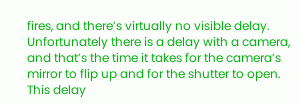fires, and there’s virtually no visible delay. Unfortunately there is a delay with a camera, and that’s the time it takes for the camera’s mirror to flip up and for the shutter to open. This delay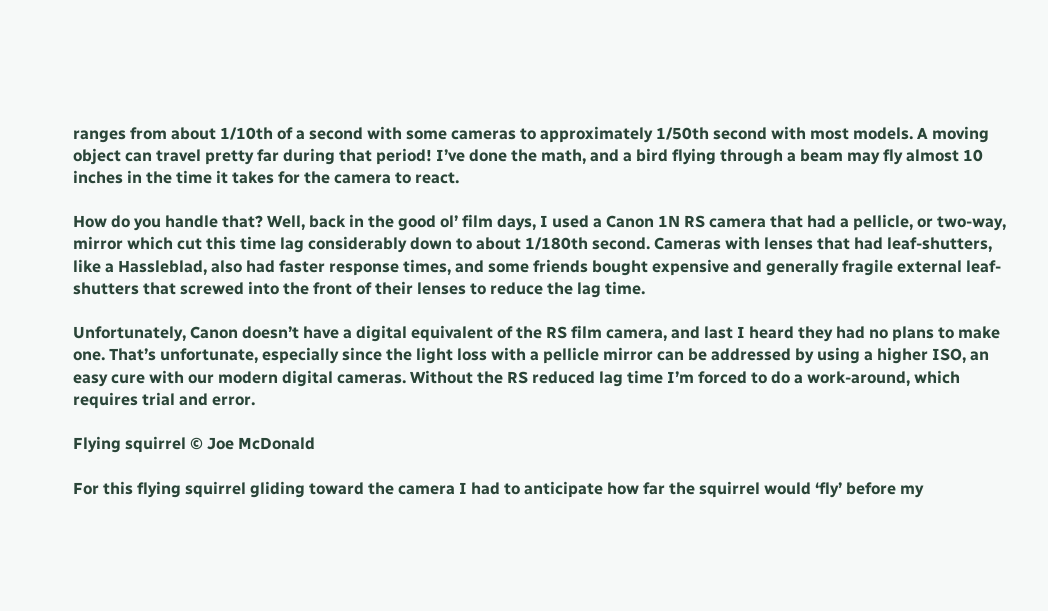ranges from about 1/10th of a second with some cameras to approximately 1/50th second with most models. A moving object can travel pretty far during that period! I’ve done the math, and a bird flying through a beam may fly almost 10 inches in the time it takes for the camera to react.

How do you handle that? Well, back in the good ol’ film days, I used a Canon 1N RS camera that had a pellicle, or two-way, mirror which cut this time lag considerably down to about 1/180th second. Cameras with lenses that had leaf-shutters, like a Hassleblad, also had faster response times, and some friends bought expensive and generally fragile external leaf-shutters that screwed into the front of their lenses to reduce the lag time.

Unfortunately, Canon doesn’t have a digital equivalent of the RS film camera, and last I heard they had no plans to make one. That’s unfortunate, especially since the light loss with a pellicle mirror can be addressed by using a higher ISO, an easy cure with our modern digital cameras. Without the RS reduced lag time I’m forced to do a work-around, which requires trial and error.

Flying squirrel © Joe McDonald

For this flying squirrel gliding toward the camera I had to anticipate how far the squirrel would ‘fly’ before my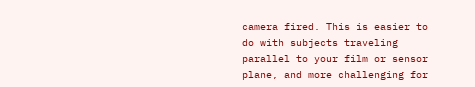camera fired. This is easier to do with subjects traveling parallel to your film or sensor plane, and more challenging for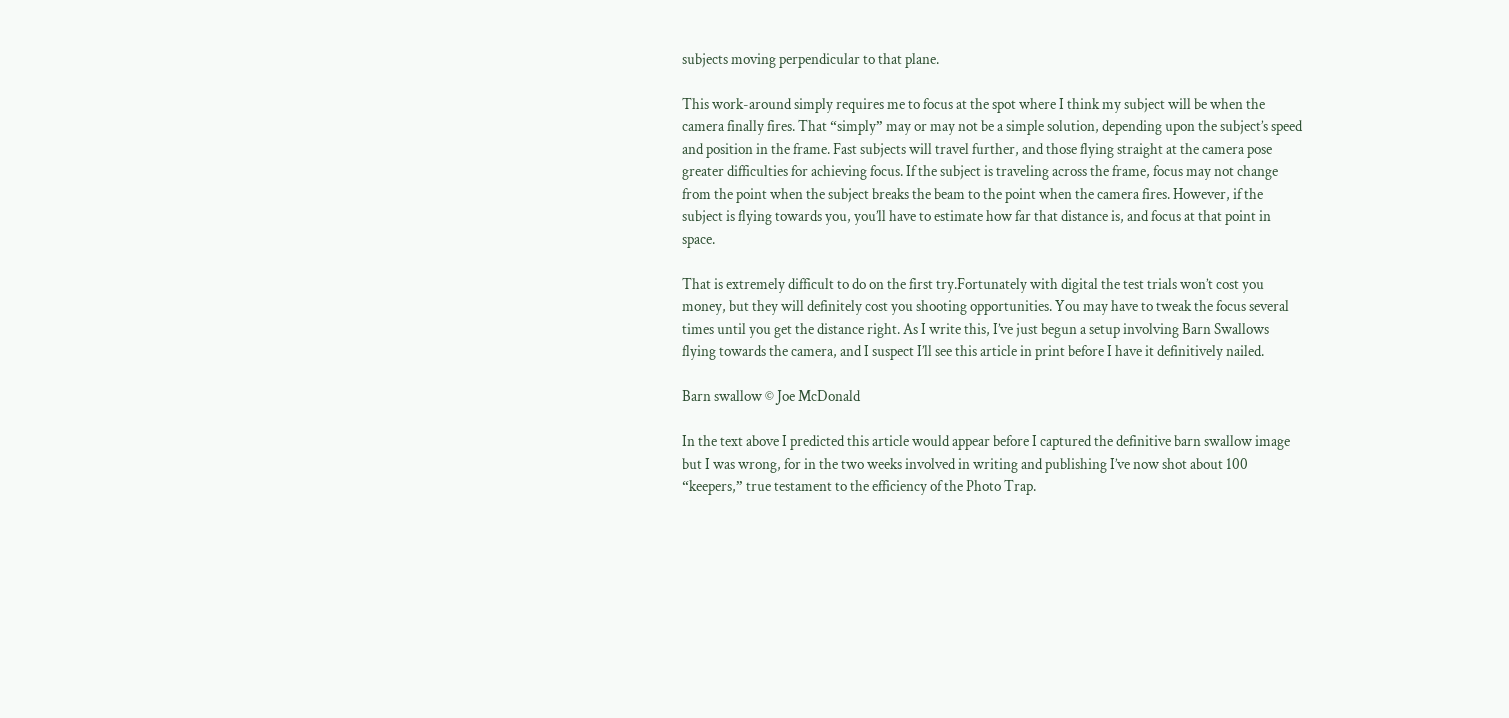subjects moving perpendicular to that plane.

This work-around simply requires me to focus at the spot where I think my subject will be when the camera finally fires. That “simply” may or may not be a simple solution, depending upon the subject’s speed and position in the frame. Fast subjects will travel further, and those flying straight at the camera pose greater difficulties for achieving focus. If the subject is traveling across the frame, focus may not change from the point when the subject breaks the beam to the point when the camera fires. However, if the subject is flying towards you, you’ll have to estimate how far that distance is, and focus at that point in space.

That is extremely difficult to do on the first try.Fortunately with digital the test trials won’t cost you money, but they will definitely cost you shooting opportunities. You may have to tweak the focus several times until you get the distance right. As I write this, I’ve just begun a setup involving Barn Swallows flying towards the camera, and I suspect I’ll see this article in print before I have it definitively nailed.

Barn swallow © Joe McDonald

In the text above I predicted this article would appear before I captured the definitive barn swallow image but I was wrong, for in the two weeks involved in writing and publishing I’ve now shot about 100 “keepers,” true testament to the efficiency of the Photo Trap.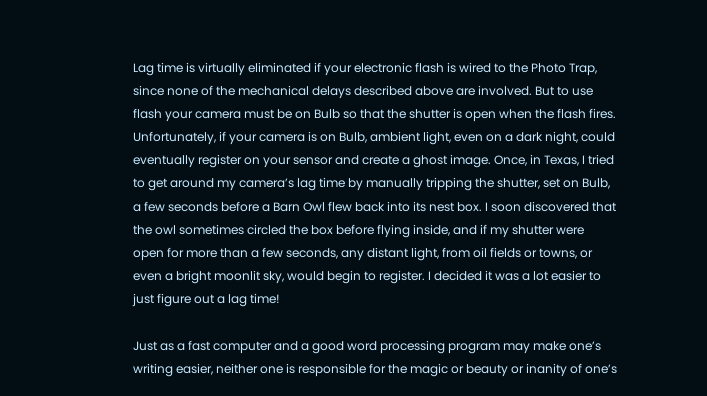Lag time is virtually eliminated if your electronic flash is wired to the Photo Trap, since none of the mechanical delays described above are involved. But to use flash your camera must be on Bulb so that the shutter is open when the flash fires. Unfortunately, if your camera is on Bulb, ambient light, even on a dark night, could eventually register on your sensor and create a ghost image. Once, in Texas, I tried to get around my camera’s lag time by manually tripping the shutter, set on Bulb, a few seconds before a Barn Owl flew back into its nest box. I soon discovered that the owl sometimes circled the box before flying inside, and if my shutter were open for more than a few seconds, any distant light, from oil fields or towns, or even a bright moonlit sky, would begin to register. I decided it was a lot easier to just figure out a lag time!

Just as a fast computer and a good word processing program may make one’s writing easier, neither one is responsible for the magic or beauty or inanity of one’s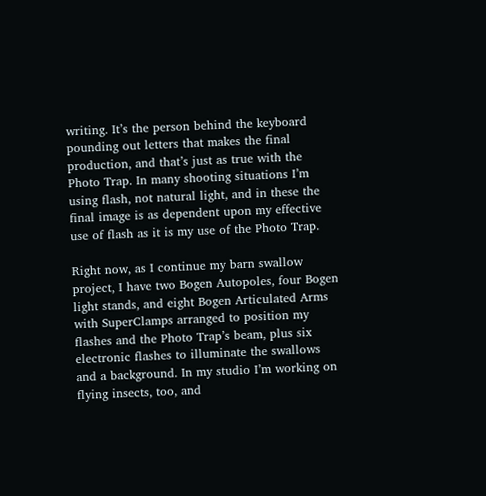writing. It’s the person behind the keyboard pounding out letters that makes the final production, and that’s just as true with the Photo Trap. In many shooting situations I’m using flash, not natural light, and in these the final image is as dependent upon my effective use of flash as it is my use of the Photo Trap.

Right now, as I continue my barn swallow project, I have two Bogen Autopoles, four Bogen light stands, and eight Bogen Articulated Arms with SuperClamps arranged to position my flashes and the Photo Trap’s beam, plus six electronic flashes to illuminate the swallows and a background. In my studio I’m working on flying insects, too, and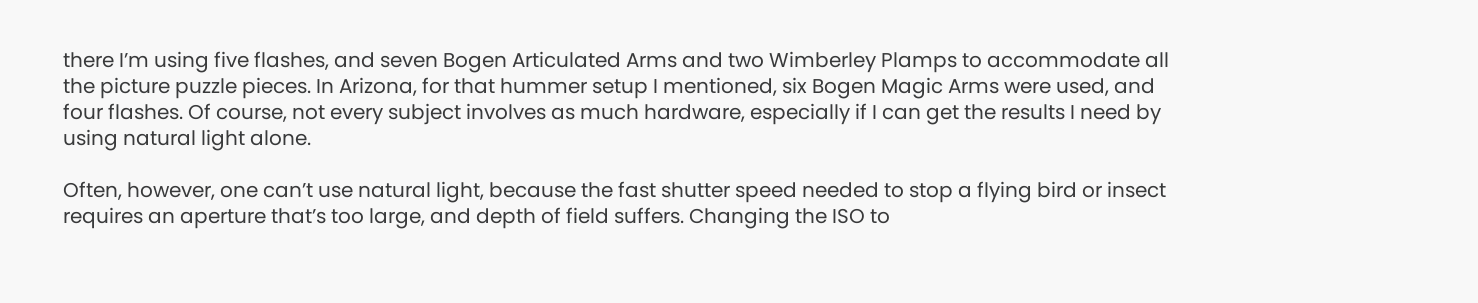there I’m using five flashes, and seven Bogen Articulated Arms and two Wimberley Plamps to accommodate all the picture puzzle pieces. In Arizona, for that hummer setup I mentioned, six Bogen Magic Arms were used, and four flashes. Of course, not every subject involves as much hardware, especially if I can get the results I need by using natural light alone.

Often, however, one can’t use natural light, because the fast shutter speed needed to stop a flying bird or insect requires an aperture that’s too large, and depth of field suffers. Changing the ISO to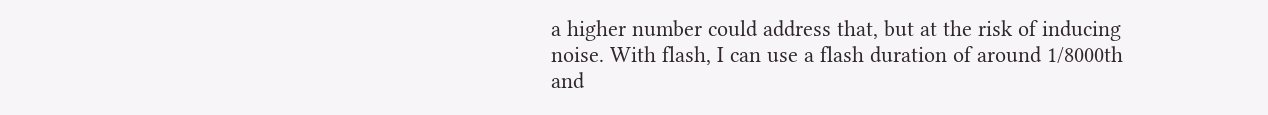a higher number could address that, but at the risk of inducing noise. With flash, I can use a flash duration of around 1/8000th and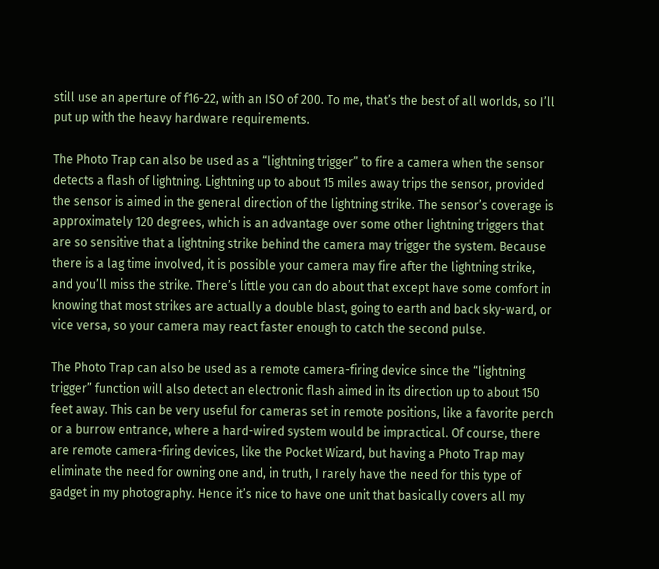still use an aperture of f16-22, with an ISO of 200. To me, that’s the best of all worlds, so I’ll put up with the heavy hardware requirements.

The Photo Trap can also be used as a “lightning trigger” to fire a camera when the sensor detects a flash of lightning. Lightning up to about 15 miles away trips the sensor, provided the sensor is aimed in the general direction of the lightning strike. The sensor’s coverage is approximately 120 degrees, which is an advantage over some other lightning triggers that are so sensitive that a lightning strike behind the camera may trigger the system. Because there is a lag time involved, it is possible your camera may fire after the lightning strike, and you’ll miss the strike. There’s little you can do about that except have some comfort in knowing that most strikes are actually a double blast, going to earth and back sky-ward, or vice versa, so your camera may react faster enough to catch the second pulse.

The Photo Trap can also be used as a remote camera-firing device since the “lightning trigger” function will also detect an electronic flash aimed in its direction up to about 150 feet away. This can be very useful for cameras set in remote positions, like a favorite perch or a burrow entrance, where a hard-wired system would be impractical. Of course, there are remote camera-firing devices, like the Pocket Wizard, but having a Photo Trap may eliminate the need for owning one and, in truth, I rarely have the need for this type of gadget in my photography. Hence it’s nice to have one unit that basically covers all my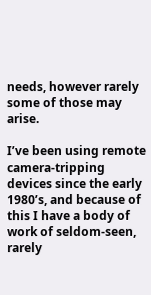needs, however rarely some of those may arise.

I’ve been using remote camera-tripping devices since the early 1980’s, and because of this I have a body of work of seldom-seen, rarely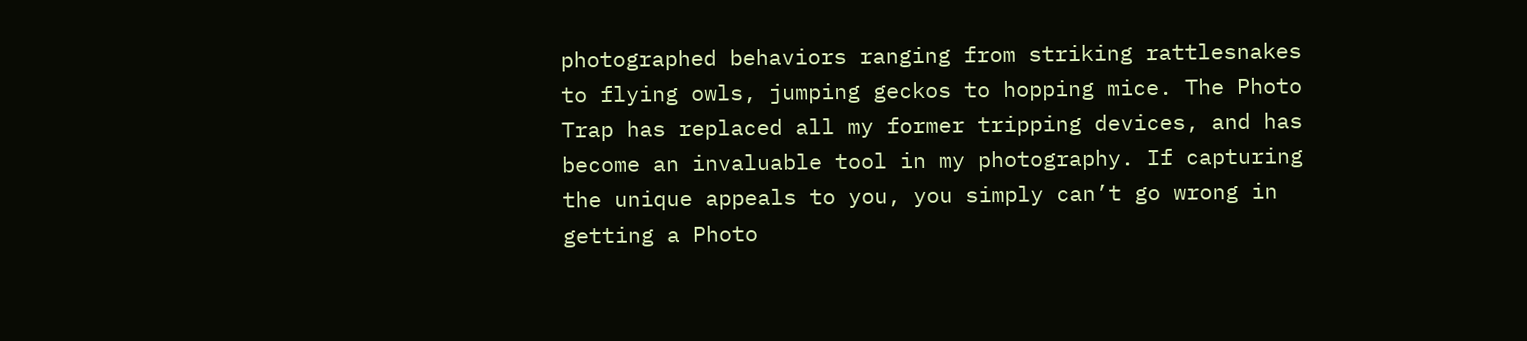photographed behaviors ranging from striking rattlesnakes to flying owls, jumping geckos to hopping mice. The Photo Trap has replaced all my former tripping devices, and has become an invaluable tool in my photography. If capturing the unique appeals to you, you simply can’t go wrong in getting a Photo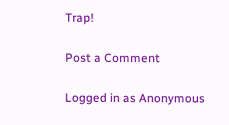Trap!

Post a Comment

Logged in as Anonymous